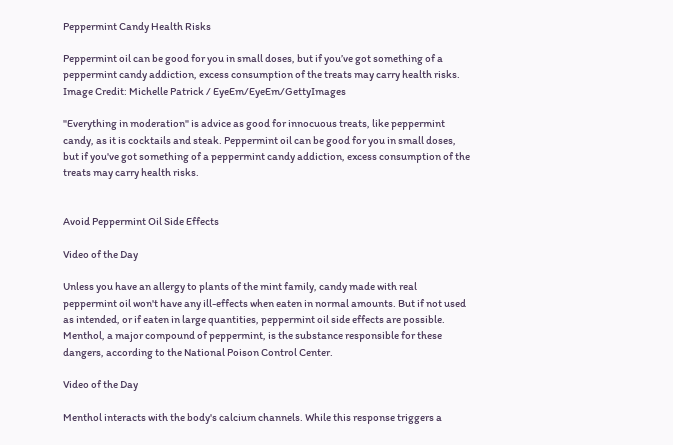Peppermint Candy Health Risks

Peppermint oil can be good for you in small doses, but if you’ve got something of a peppermint candy addiction, excess consumption of the treats may carry health risks.
Image Credit: Michelle Patrick / EyeEm/EyeEm/GettyImages

"Everything in moderation" is advice as good for innocuous treats, like peppermint candy, as it is cocktails and steak. Peppermint oil can be good for you in small doses, but if you've got something of a peppermint candy addiction, excess consumption of the treats may carry health risks.


Avoid Peppermint Oil Side Effects

Video of the Day

Unless you have an allergy to plants of the mint family, candy made with real peppermint oil won't have any ill-effects when eaten in normal amounts. But if not used as intended, or if eaten in large quantities, peppermint oil side effects are possible. Menthol, a major compound of peppermint, is the substance responsible for these dangers, according to the National Poison Control Center.

Video of the Day

Menthol interacts with the body's calcium channels. While this response triggers a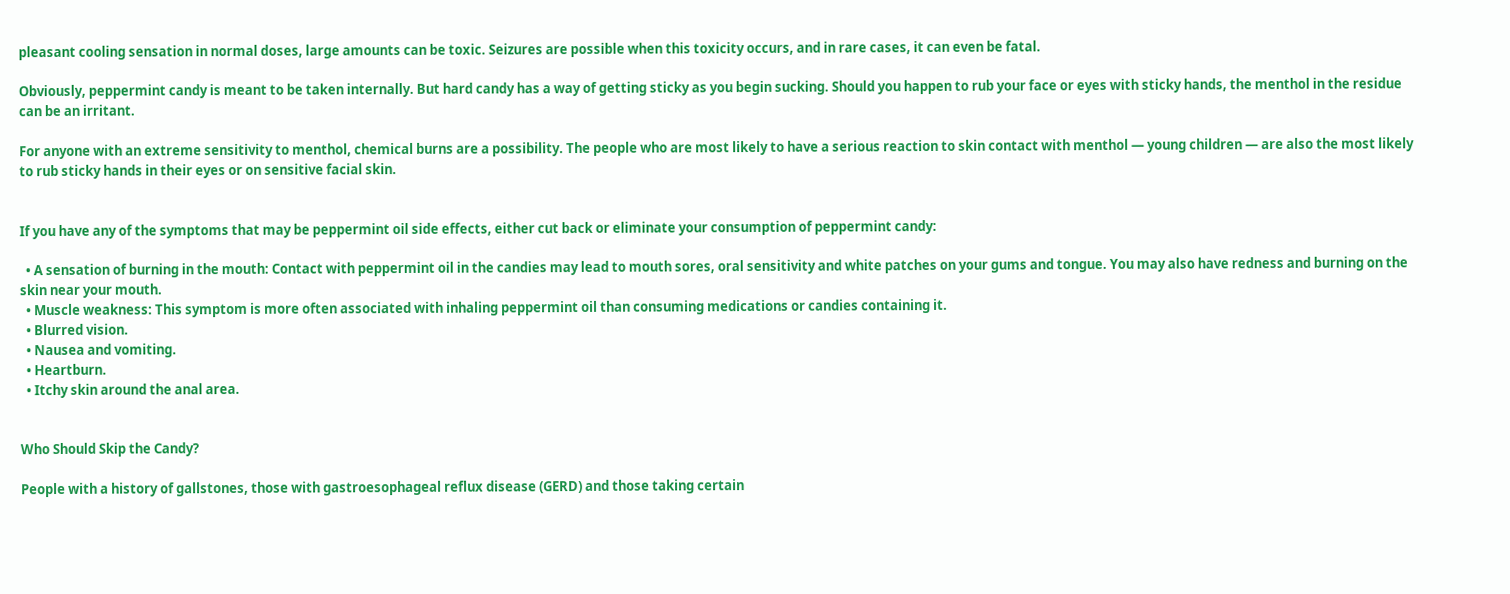pleasant cooling sensation in normal doses, large amounts can be toxic. Seizures are possible when this toxicity occurs, and in rare cases, it can even be fatal.

Obviously, peppermint candy is meant to be taken internally. But hard candy has a way of getting sticky as you begin sucking. Should you happen to rub your face or eyes with sticky hands, the menthol in the residue can be an irritant.

For anyone with an extreme sensitivity to menthol, chemical burns are a possibility. The people who are most likely to have a serious reaction to skin contact with menthol — young children — are also the most likely to rub sticky hands in their eyes or on sensitive facial skin.


If you have any of the symptoms that may be peppermint oil side effects, either cut back or eliminate your consumption of peppermint candy:

  • A sensation of burning in the mouth: Contact with peppermint oil in the candies may lead to mouth sores, oral sensitivity and white patches on your gums and tongue. You may also have redness and burning on the skin near your mouth.
  • Muscle weakness: This symptom is more often associated with inhaling peppermint oil than consuming medications or candies containing it.
  • Blurred vision.
  • Nausea and vomiting.
  • Heartburn.
  • Itchy skin around the anal area.


Who Should Skip the Candy?

People with a history of gallstones, those with gastroesophageal reflux disease (GERD) and those taking certain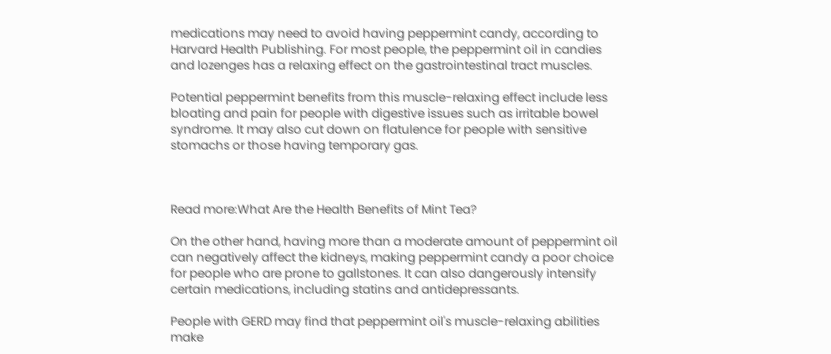medications may need to avoid having peppermint candy, according to Harvard Health Publishing. For most people, the peppermint oil in candies and lozenges has a relaxing effect on the gastrointestinal tract muscles.

Potential peppermint benefits from this muscle-relaxing effect include less bloating and pain for people with digestive issues such as irritable bowel syndrome. It may also cut down on flatulence for people with sensitive stomachs or those having temporary gas.



Read more:What Are the Health Benefits of Mint Tea?

On the other hand, having more than a moderate amount of peppermint oil can negatively affect the kidneys, making peppermint candy a poor choice for people who are prone to gallstones. It can also dangerously intensify certain medications, including statins and antidepressants.

People with GERD may find that peppermint oil's muscle-relaxing abilities make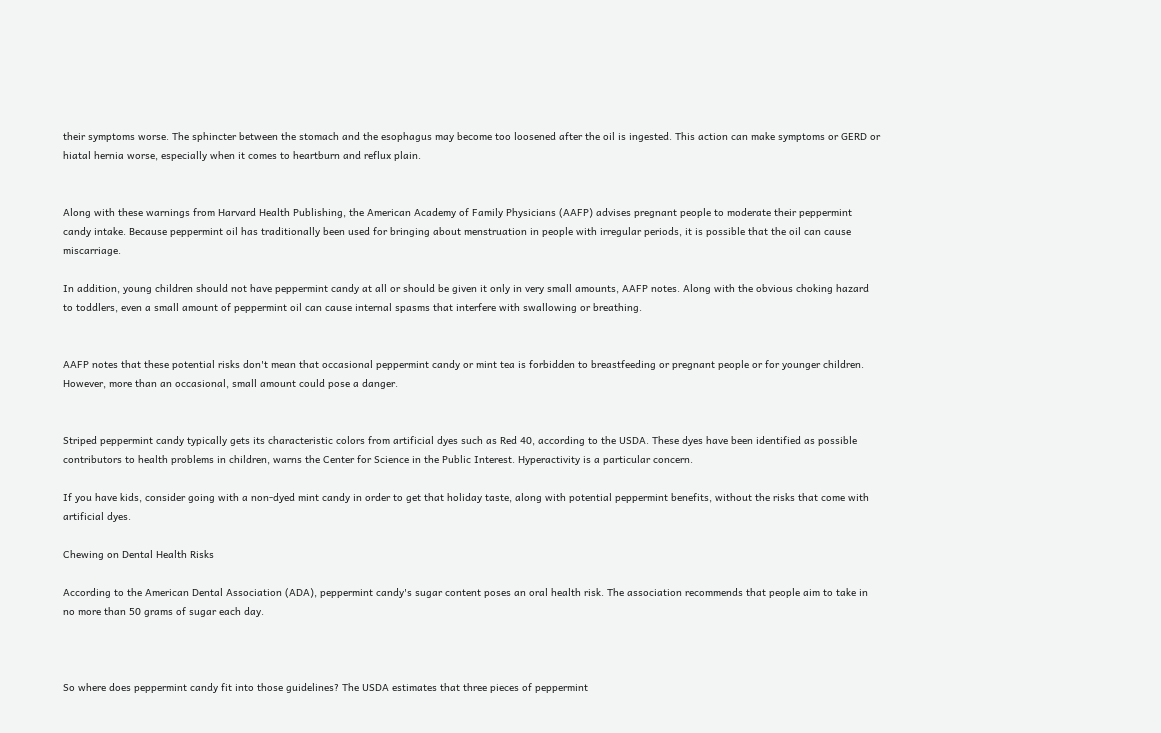their symptoms worse. The sphincter between the stomach and the esophagus may become too loosened after the oil is ingested. This action can make symptoms or GERD or hiatal hernia worse, especially when it comes to heartburn and reflux plain.


Along with these warnings from Harvard Health Publishing, the American Academy of Family Physicians (AAFP) advises pregnant people to moderate their peppermint candy intake. Because peppermint oil has traditionally been used for bringing about menstruation in people with irregular periods, it is possible that the oil can cause miscarriage.

In addition, young children should not have peppermint candy at all or should be given it only in very small amounts, AAFP notes. Along with the obvious choking hazard to toddlers, even a small amount of peppermint oil can cause internal spasms that interfere with swallowing or breathing.


AAFP notes that these potential risks don't mean that occasional peppermint candy or mint tea is forbidden to breastfeeding or pregnant people or for younger children. However, more than an occasional, small amount could pose a danger.


Striped peppermint candy typically gets its characteristic colors from artificial dyes such as Red 40, according to the USDA. These dyes have been identified as possible contributors to health problems in children, warns the Center for Science in the Public Interest. Hyperactivity is a particular concern.

If you have kids, consider going with a non-dyed mint candy in order to get that holiday taste, along with potential peppermint benefits, without the risks that come with artificial dyes.

Chewing on Dental Health Risks

According to the American Dental Association (ADA), peppermint candy's sugar content poses an oral health risk. The association recommends that people aim to take in no more than 50 grams of sugar each day.



So where does peppermint candy fit into those guidelines? The USDA estimates that three pieces of peppermint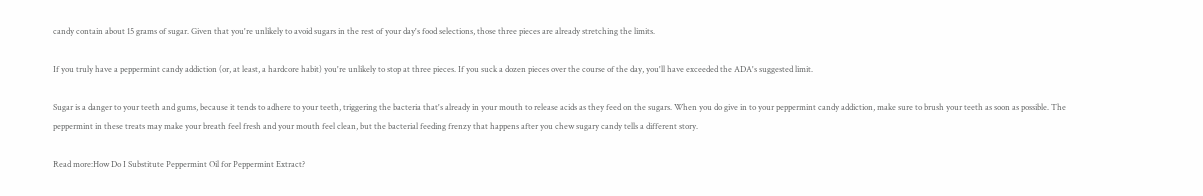candy contain about 15 grams of sugar. Given that you're unlikely to avoid sugars in the rest of your day's food selections, those three pieces are already stretching the limits.

If you truly have a peppermint candy addiction (or, at least, a hardcore habit) you're unlikely to stop at three pieces. If you suck a dozen pieces over the course of the day, you'll have exceeded the ADA's suggested limit.

Sugar is a danger to your teeth and gums, because it tends to adhere to your teeth, triggering the bacteria that's already in your mouth to release acids as they feed on the sugars. When you do give in to your peppermint candy addiction, make sure to brush your teeth as soon as possible. The peppermint in these treats may make your breath feel fresh and your mouth feel clean, but the bacterial feeding frenzy that happens after you chew sugary candy tells a different story.

Read more:How Do I Substitute Peppermint Oil for Peppermint Extract?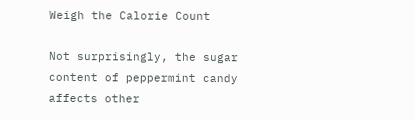Weigh the Calorie Count

Not surprisingly, the sugar content of peppermint candy affects other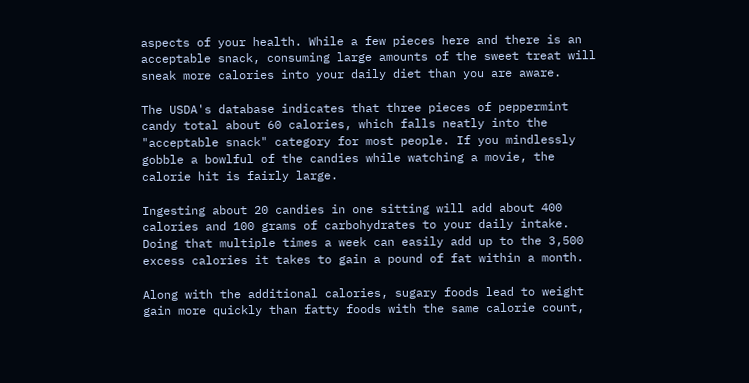aspects of your health. While a few pieces here and there is an acceptable snack, consuming large amounts of the sweet treat will sneak more calories into your daily diet than you are aware.

The USDA's database indicates that three pieces of peppermint candy total about 60 calories, which falls neatly into the "acceptable snack" category for most people. If you mindlessly gobble a bowlful of the candies while watching a movie, the calorie hit is fairly large.

Ingesting about 20 candies in one sitting will add about 400 calories and 100 grams of carbohydrates to your daily intake. Doing that multiple times a week can easily add up to the 3,500 excess calories it takes to gain a pound of fat within a month.

Along with the additional calories, sugary foods lead to weight gain more quickly than fatty foods with the same calorie count,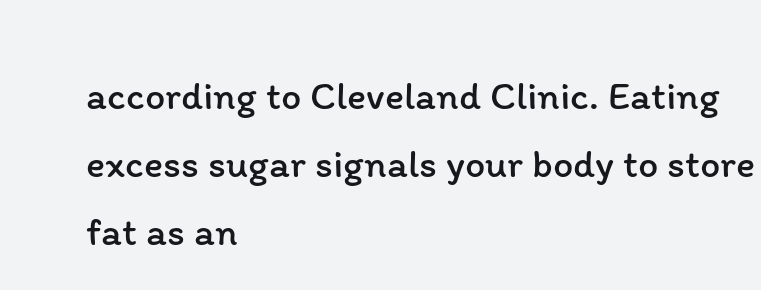according to Cleveland Clinic. Eating excess sugar signals your body to store fat as an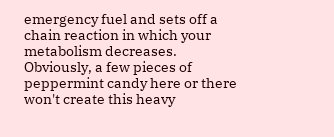emergency fuel and sets off a chain reaction in which your metabolism decreases. Obviously, a few pieces of peppermint candy here or there won't create this heavy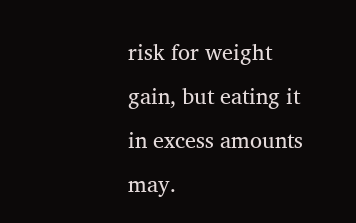risk for weight gain, but eating it in excess amounts may.